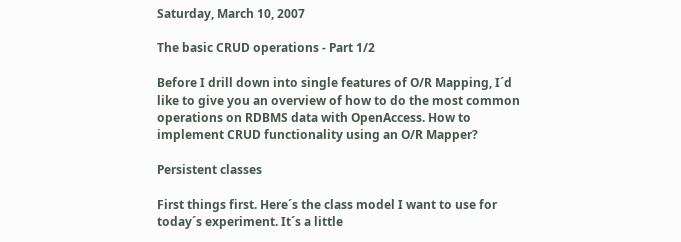Saturday, March 10, 2007

The basic CRUD operations - Part 1/2

Before I drill down into single features of O/R Mapping, I´d like to give you an overview of how to do the most common operations on RDBMS data with OpenAccess. How to implement CRUD functionality using an O/R Mapper?

Persistent classes

First things first. Here´s the class model I want to use for today´s experiment. It´s a little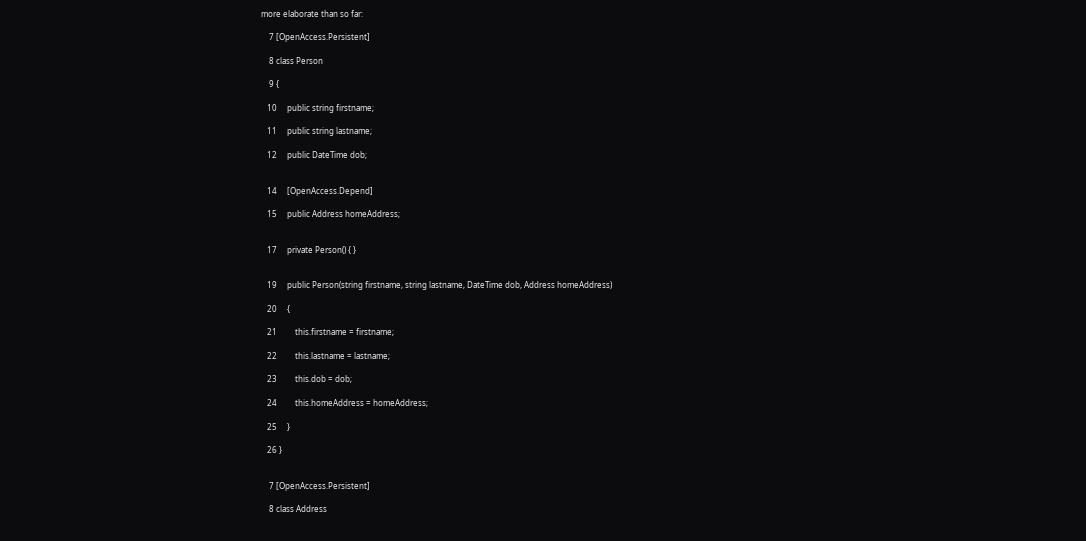more elaborate than so far:

    7 [OpenAccess.Persistent]

    8 class Person

    9 {

   10     public string firstname;

   11     public string lastname;

   12     public DateTime dob;


   14     [OpenAccess.Depend]

   15     public Address homeAddress;


   17     private Person() { }


   19     public Person(string firstname, string lastname, DateTime dob, Address homeAddress)

   20     {

   21         this.firstname = firstname;

   22         this.lastname = lastname;

   23         this.dob = dob;

   24         this.homeAddress = homeAddress;

   25     }

   26 }


    7 [OpenAccess.Persistent]

    8 class Address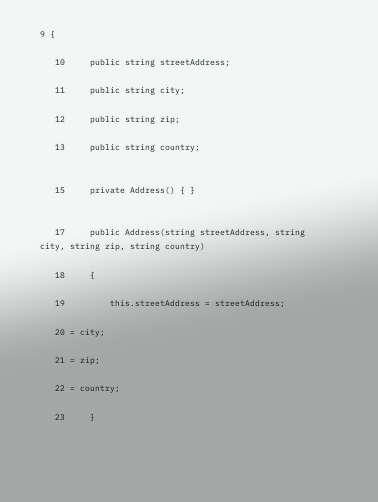9 {

   10     public string streetAddress;

   11     public string city;

   12     public string zip;

   13     public string country;


   15     private Address() { }


   17     public Address(string streetAddress, string city, string zip, string country)

   18     {

   19         this.streetAddress = streetAddress;

   20 = city;

   21 = zip;

   22 = country;

   23     }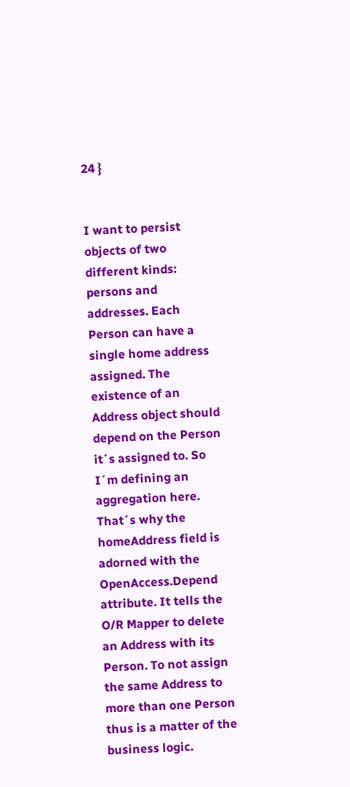24 }


I want to persist objects of two different kinds: persons and addresses. Each Person can have a single home address assigned. The existence of an Address object should depend on the Person it´s assigned to. So I´m defining an aggregation here. That´s why the homeAddress field is adorned with the OpenAccess.Depend attribute. It tells the O/R Mapper to delete an Address with its Person. To not assign the same Address to more than one Person thus is a matter of the business logic.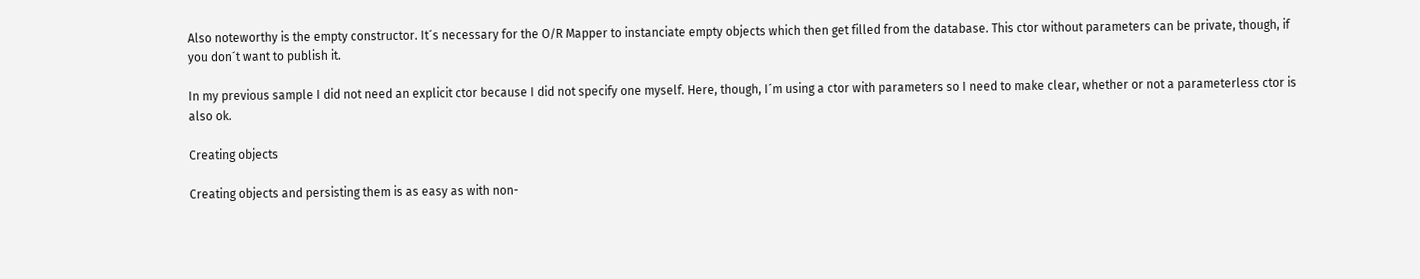Also noteworthy is the empty constructor. It´s necessary for the O/R Mapper to instanciate empty objects which then get filled from the database. This ctor without parameters can be private, though, if you don´t want to publish it.

In my previous sample I did not need an explicit ctor because I did not specify one myself. Here, though, I´m using a ctor with parameters so I need to make clear, whether or not a parameterless ctor is also ok.

Creating objects

Creating objects and persisting them is as easy as with non-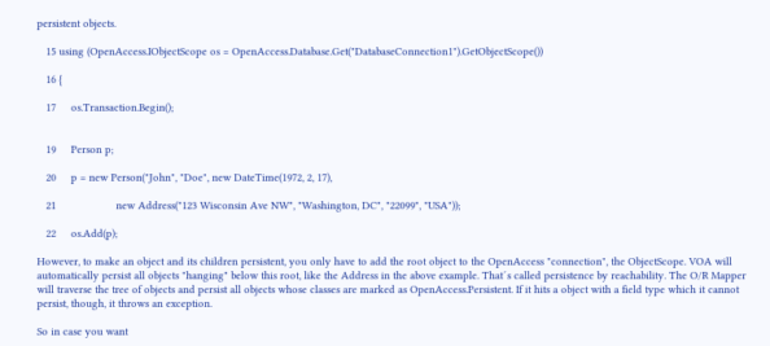persistent objects.

   15 using (OpenAccess.IObjectScope os = OpenAccess.Database.Get("DatabaseConnection1").GetObjectScope())

   16 {

   17     os.Transaction.Begin();


   19     Person p;

   20     p = new Person("John", "Doe", new DateTime(1972, 2, 17),

   21                    new Address("123 Wisconsin Ave NW", "Washington, DC", "22099", "USA"));

   22     os.Add(p);

However, to make an object and its children persistent, you only have to add the root object to the OpenAccess "connection", the ObjectScope. VOA will automatically persist all objects "hanging" below this root, like the Address in the above example. That´s called persistence by reachability. The O/R Mapper will traverse the tree of objects and persist all objects whose classes are marked as OpenAccess.Persistent. If it hits a object with a field type which it cannot persist, though, it throws an exception.

So in case you want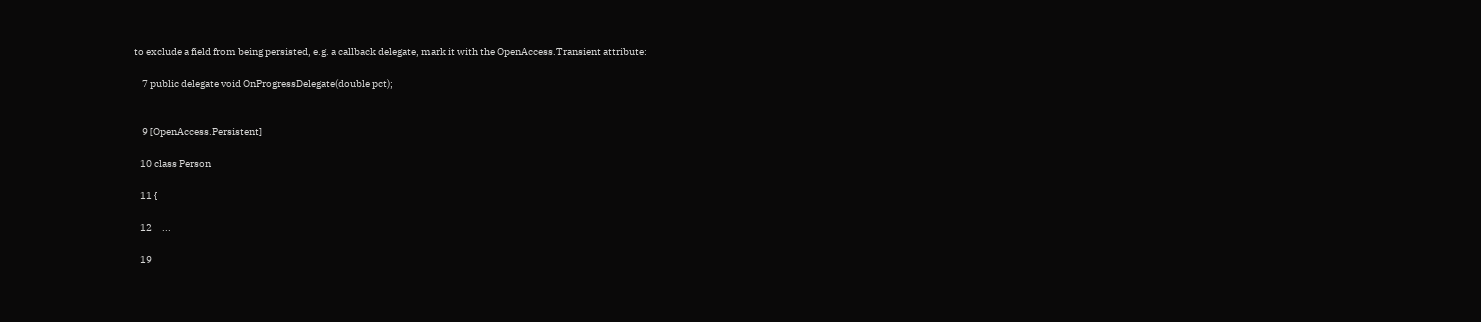to exclude a field from being persisted, e.g. a callback delegate, mark it with the OpenAccess.Transient attribute:

    7 public delegate void OnProgressDelegate(double pct);


    9 [OpenAccess.Persistent]

   10 class Person

   11 {

   12     ...

   19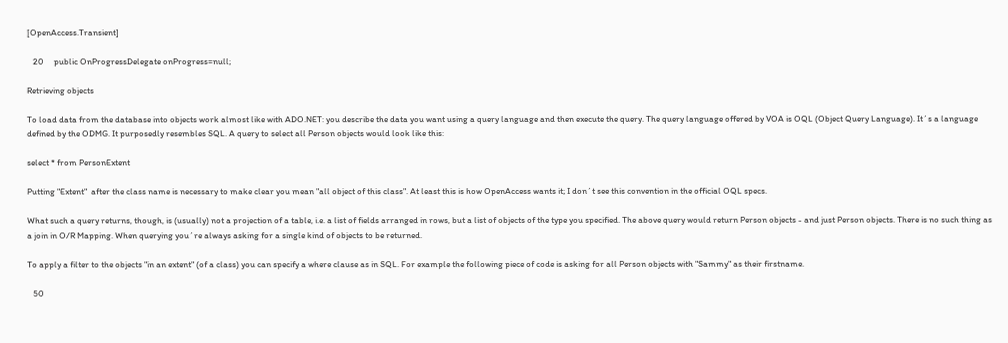[OpenAccess.Transient]

   20     public OnProgressDelegate onProgress=null;

Retrieving objects

To load data from the database into objects work almost like with ADO.NET: you describe the data you want using a query language and then execute the query. The query language offered by VOA is OQL (Object Query Language). It´s a language defined by the ODMG. It purposedly resembles SQL. A query to select all Person objects would look like this:

select * from PersonExtent

Putting "Extent"  after the class name is necessary to make clear you mean "all object of this class". At least this is how OpenAccess wants it; I don´t see this convention in the official OQL specs.

What such a query returns, though, is (usually) not a projection of a table, i.e. a list of fields arranged in rows, but a list of objects of the type you specified. The above query would return Person objects - and just Person objects. There is no such thing as a join in O/R Mapping. When querying you´re always asking for a single kind of objects to be returned.

To apply a filter to the objects "in an extent" (of a class) you can specify a where clause as in SQL. For example the following piece of code is asking for all Person objects with "Sammy" as their firstname.

   50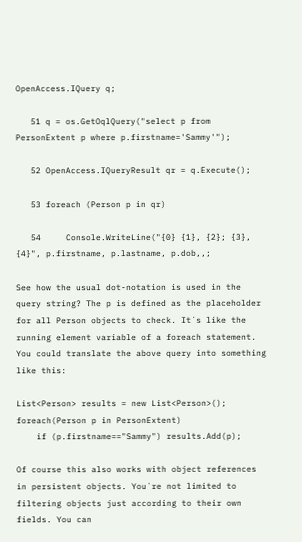OpenAccess.IQuery q;

   51 q = os.GetOqlQuery("select p from PersonExtent p where p.firstname='Sammy'");

   52 OpenAccess.IQueryResult qr = q.Execute();

   53 foreach (Person p in qr)

   54     Console.WriteLine("{0} {1}, {2}; {3}, {4}", p.firstname, p.lastname, p.dob,,;

See how the usual dot-notation is used in the query string? The p is defined as the placeholder for all Person objects to check. It´s like the running element variable of a foreach statement. You could translate the above query into something like this:

List<Person> results = new List<Person>();
foreach(Person p in PersonExtent)
    if (p.firstname=="Sammy") results.Add(p);

Of course this also works with object references in persistent objects. You´re not limited to filtering objects just according to their own fields. You can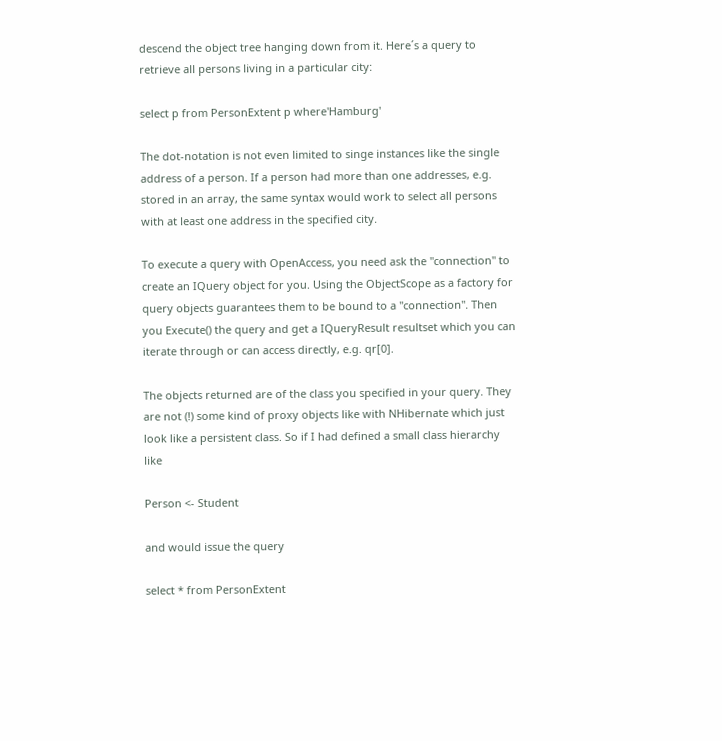descend the object tree hanging down from it. Here´s a query to retrieve all persons living in a particular city:

select p from PersonExtent p where'Hamburg'

The dot-notation is not even limited to singe instances like the single address of a person. If a person had more than one addresses, e.g. stored in an array, the same syntax would work to select all persons with at least one address in the specified city.

To execute a query with OpenAccess, you need ask the "connection" to create an IQuery object for you. Using the ObjectScope as a factory for query objects guarantees them to be bound to a "connection". Then you Execute() the query and get a IQueryResult resultset which you can iterate through or can access directly, e.g. qr[0].

The objects returned are of the class you specified in your query. They are not (!) some kind of proxy objects like with NHibernate which just look like a persistent class. So if I had defined a small class hierarchy like

Person <- Student

and would issue the query

select * from PersonExtent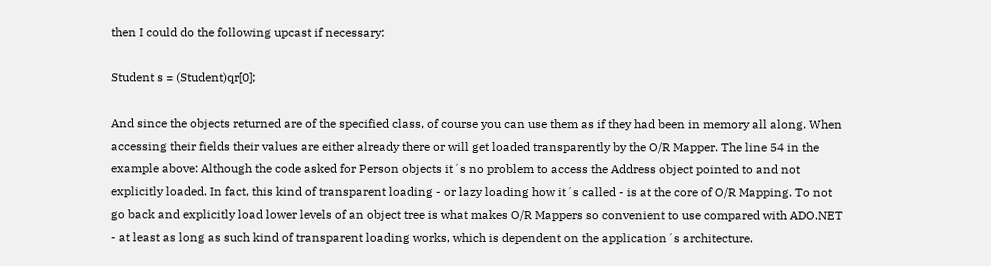then I could do the following upcast if necessary:

Student s = (Student)qr[0];

And since the objects returned are of the specified class, of course you can use them as if they had been in memory all along. When accessing their fields their values are either already there or will get loaded transparently by the O/R Mapper. The line 54 in the example above: Although the code asked for Person objects it´s no problem to access the Address object pointed to and not explicitly loaded. In fact, this kind of transparent loading - or lazy loading how it´s called - is at the core of O/R Mapping. To not go back and explicitly load lower levels of an object tree is what makes O/R Mappers so convenient to use compared with ADO.NET - at least as long as such kind of transparent loading works, which is dependent on the application´s architecture.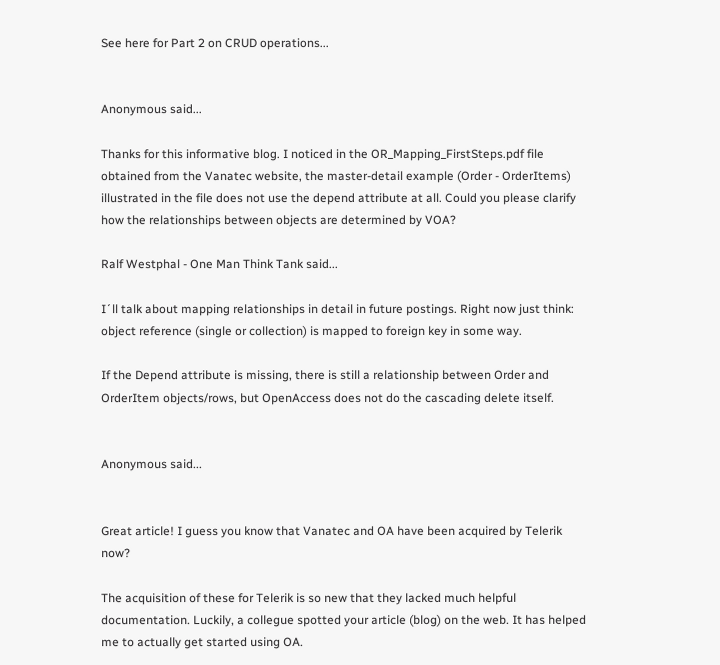See here for Part 2 on CRUD operations...


Anonymous said...

Thanks for this informative blog. I noticed in the OR_Mapping_FirstSteps.pdf file obtained from the Vanatec website, the master-detail example (Order - OrderItems) illustrated in the file does not use the depend attribute at all. Could you please clarify how the relationships between objects are determined by VOA?

Ralf Westphal - One Man Think Tank said...

I´ll talk about mapping relationships in detail in future postings. Right now just think: object reference (single or collection) is mapped to foreign key in some way.

If the Depend attribute is missing, there is still a relationship between Order and OrderItem objects/rows, but OpenAccess does not do the cascading delete itself.


Anonymous said...


Great article! I guess you know that Vanatec and OA have been acquired by Telerik now?

The acquisition of these for Telerik is so new that they lacked much helpful documentation. Luckily, a collegue spotted your article (blog) on the web. It has helped me to actually get started using OA.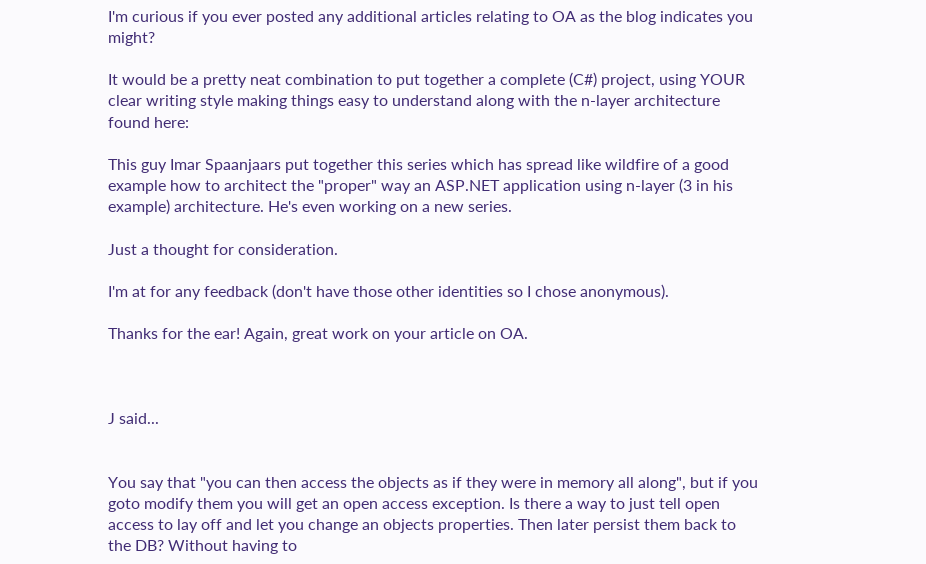I'm curious if you ever posted any additional articles relating to OA as the blog indicates you might?

It would be a pretty neat combination to put together a complete (C#) project, using YOUR clear writing style making things easy to understand along with the n-layer architecture found here:

This guy Imar Spaanjaars put together this series which has spread like wildfire of a good example how to architect the "proper" way an ASP.NET application using n-layer (3 in his example) architecture. He's even working on a new series.

Just a thought for consideration.

I'm at for any feedback (don't have those other identities so I chose anonymous).

Thanks for the ear! Again, great work on your article on OA.



J said...


You say that "you can then access the objects as if they were in memory all along", but if you goto modify them you will get an open access exception. Is there a way to just tell open access to lay off and let you change an objects properties. Then later persist them back to the DB? Without having to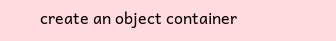create an object container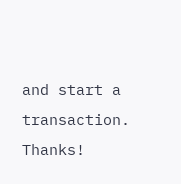and start a transaction. Thanks!